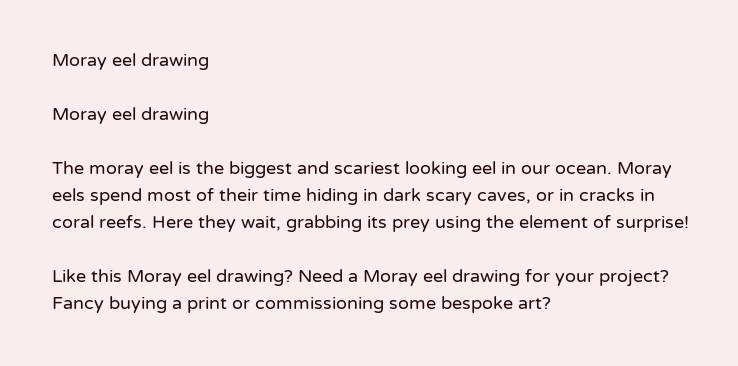Moray eel drawing

Moray eel drawing

The moray eel is the biggest and scariest looking eel in our ocean. Moray eels spend most of their time hiding in dark scary caves, or in cracks in coral reefs. Here they wait, grabbing its prey using the element of surprise!

Like this Moray eel drawing? Need a Moray eel drawing for your project? Fancy buying a print or commissioning some bespoke art?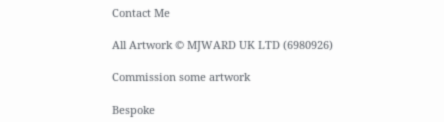Contact Me

All Artwork © MJWARD UK LTD (6980926)

Commission some artwork

Bespoke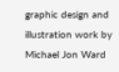graphic design and illustration work by Michael Jon Ward